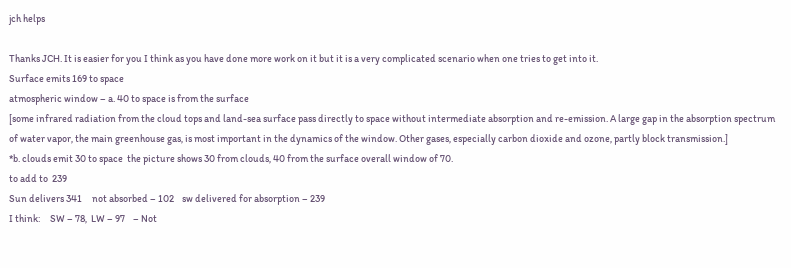jch helps

Thanks JCH. It is easier for you I think as you have done more work on it but it is a very complicated scenario when one tries to get into it.
Surface emits 169 to space
atmospheric window – a. 40 to space is from the surface
[some infrared radiation from the cloud tops and land-sea surface pass directly to space without intermediate absorption and re-emission. A large gap in the absorption spectrum of water vapor, the main greenhouse gas, is most important in the dynamics of the window. Other gases, especially carbon dioxide and ozone, partly block transmission.]
*b. clouds emit 30 to space  the picture shows 30 from clouds, 40 from the surface overall window of 70.
to add to  239
Sun delivers 341     not absorbed – 102    sw delivered for absorption – 239
I think:     SW – 78,  LW – 97    – Not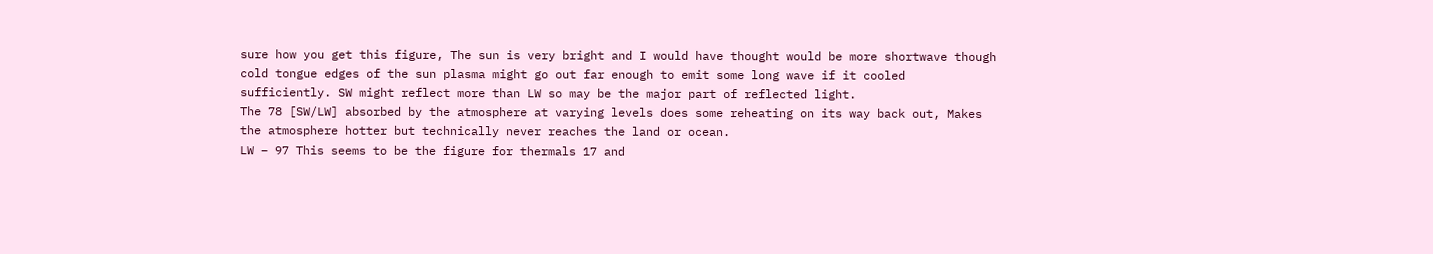sure how you get this figure, The sun is very bright and I would have thought would be more shortwave though cold tongue edges of the sun plasma might go out far enough to emit some long wave if it cooled sufficiently. SW might reflect more than LW so may be the major part of reflected light.
The 78 [SW/LW] absorbed by the atmosphere at varying levels does some reheating on its way back out, Makes the atmosphere hotter but technically never reaches the land or ocean.
LW – 97 This seems to be the figure for thermals 17 and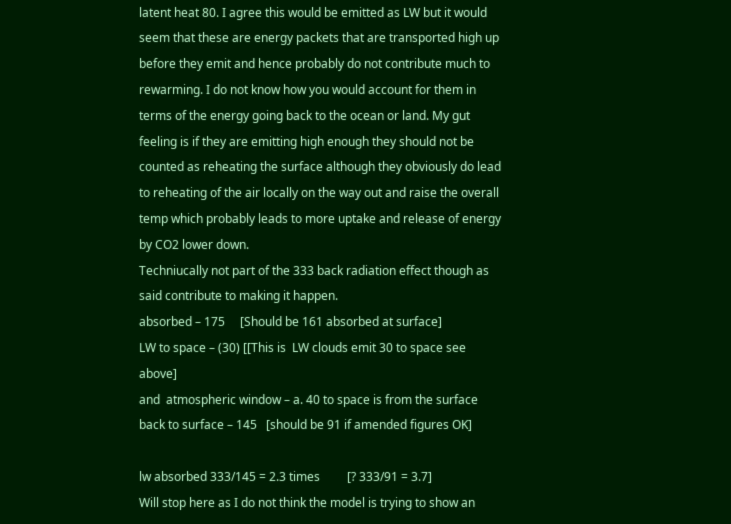latent heat 80. I agree this would be emitted as LW but it would seem that these are energy packets that are transported high up before they emit and hence probably do not contribute much to rewarming. I do not know how you would account for them in terms of the energy going back to the ocean or land. My gut feeling is if they are emitting high enough they should not be counted as reheating the surface although they obviously do lead to reheating of the air locally on the way out and raise the overall temp which probably leads to more uptake and release of energy by CO2 lower down.
Techniucally not part of the 333 back radiation effect though as said contribute to making it happen.
absorbed – 175     [Should be 161 absorbed at surface]
LW to space – (30) [[This is  LW clouds emit 30 to space see above]
and  atmospheric window – a. 40 to space is from the surface
back to surface – 145   [should be 91 if amended figures OK]

lw absorbed 333/145 = 2.3 times         [? 333/91 = 3.7]
Will stop here as I do not think the model is trying to show an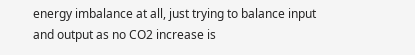energy imbalance at all, just trying to balance input and output as no CO2 increase is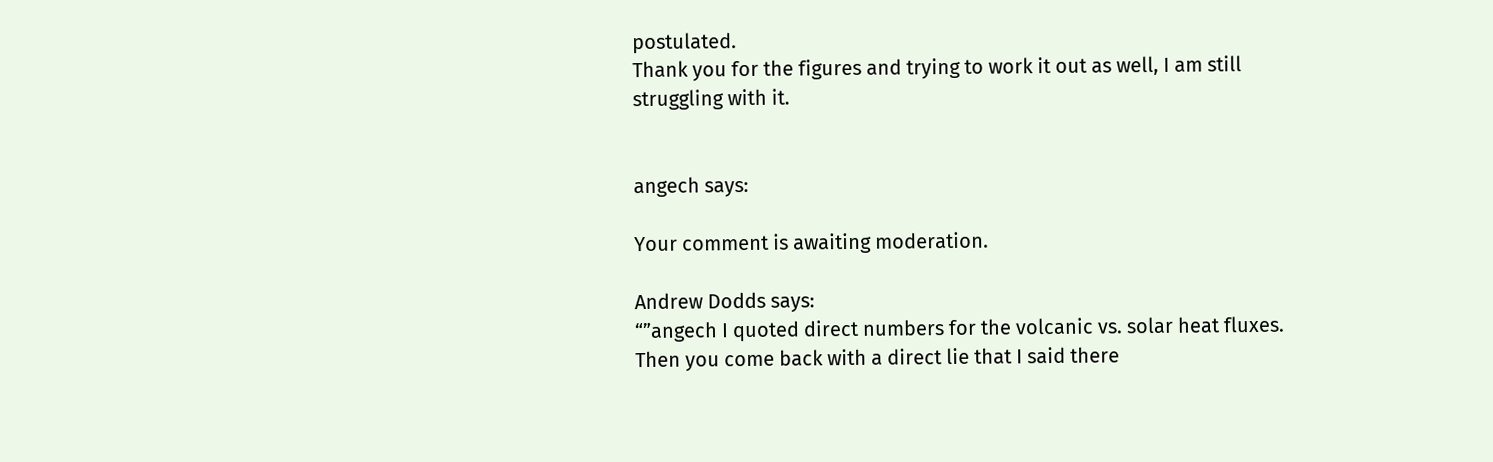postulated.
Thank you for the figures and trying to work it out as well, I am still struggling with it.


angech says:

Your comment is awaiting moderation.

Andrew Dodds says:
“”angech I quoted direct numbers for the volcanic vs. solar heat fluxes. Then you come back with a direct lie that I said there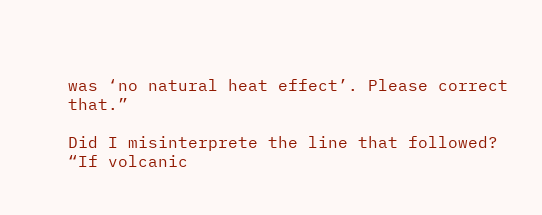was ‘no natural heat effect’. Please correct that.”

Did I misinterprete the line that followed?
“If volcanic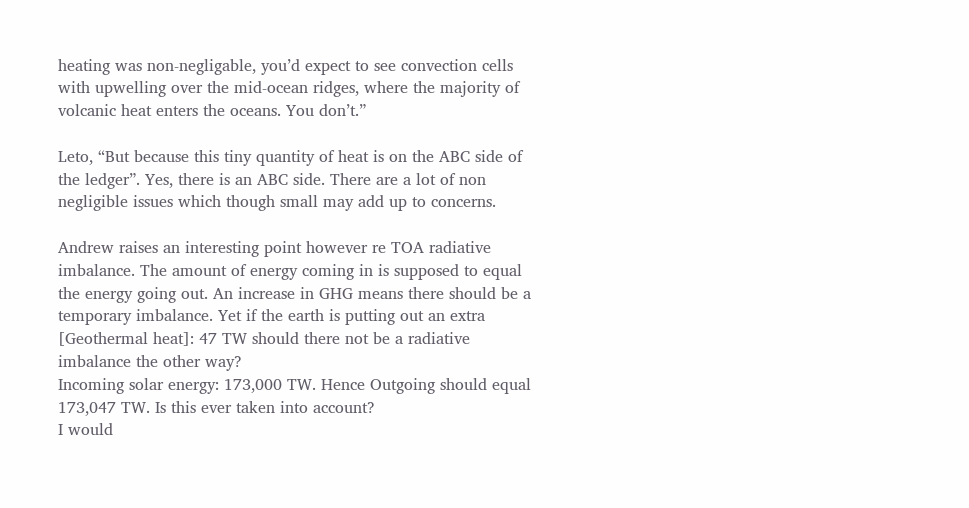heating was non-negligable, you’d expect to see convection cells with upwelling over the mid-ocean ridges, where the majority of volcanic heat enters the oceans. You don’t.”

Leto, “But because this tiny quantity of heat is on the ABC side of the ledger”. Yes, there is an ABC side. There are a lot of non negligible issues which though small may add up to concerns.

Andrew raises an interesting point however re TOA radiative imbalance. The amount of energy coming in is supposed to equal the energy going out. An increase in GHG means there should be a temporary imbalance. Yet if the earth is putting out an extra [Geothermal heat]: 47 TW should there not be a radiative imbalance the other way?
Incoming solar energy: 173,000 TW. Hence Outgoing should equal 173,047 TW. Is this ever taken into account?
I would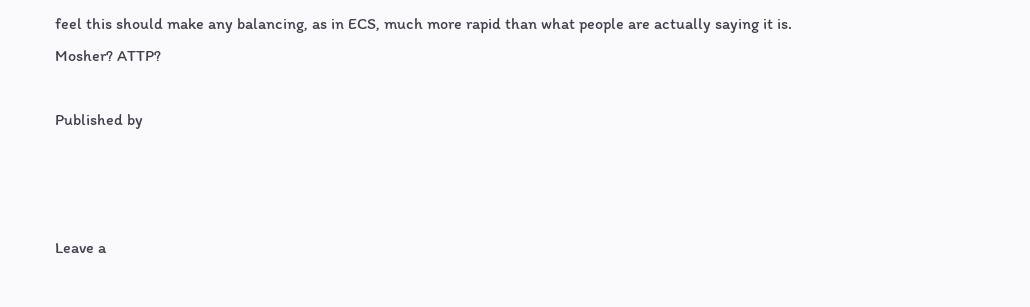feel this should make any balancing, as in ECS, much more rapid than what people are actually saying it is. Mosher? ATTP?

Published by



Leave a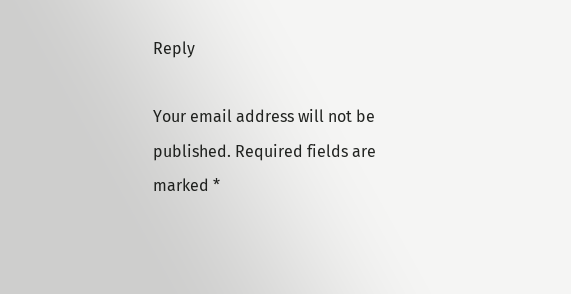Reply

Your email address will not be published. Required fields are marked *